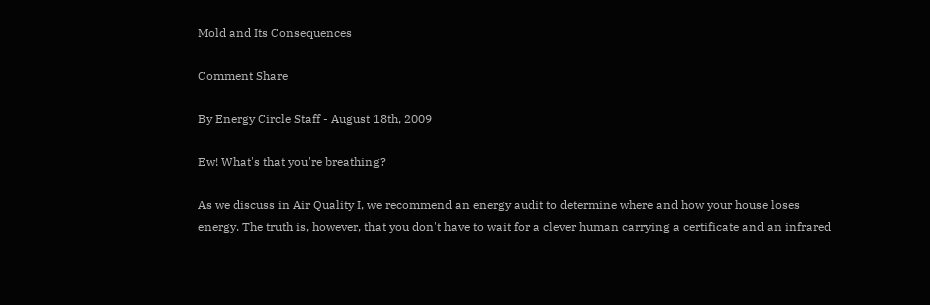Mold and Its Consequences

Comment Share

By Energy Circle Staff - August 18th, 2009

Ew! What's that you're breathing?

As we discuss in Air Quality I, we recommend an energy audit to determine where and how your house loses energy. The truth is, however, that you don't have to wait for a clever human carrying a certificate and an infrared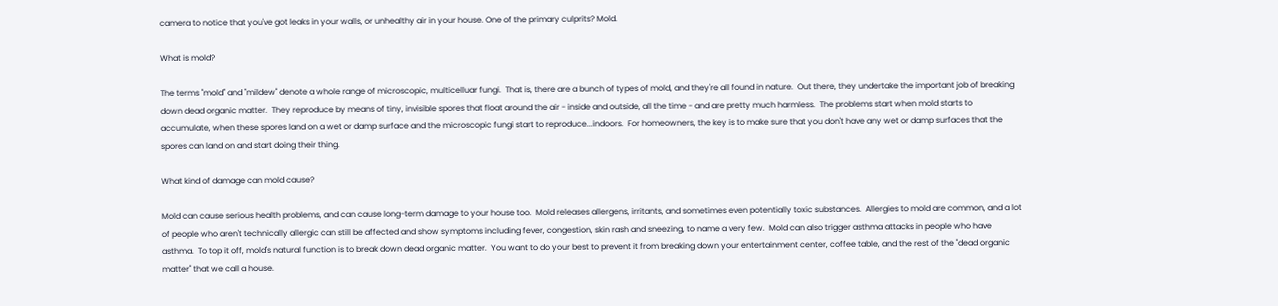camera to notice that you've got leaks in your walls, or unhealthy air in your house. One of the primary culprits? Mold.

What is mold?

The terms "mold" and "mildew" denote a whole range of microscopic, multicelluar fungi.  That is, there are a bunch of types of mold, and they're all found in nature.  Out there, they undertake the important job of breaking down dead organic matter.  They reproduce by means of tiny, invisible spores that float around the air - inside and outside, all the time - and are pretty much harmless.  The problems start when mold starts to accumulate, when these spores land on a wet or damp surface and the microscopic fungi start to reproduce...indoors.  For homeowners, the key is to make sure that you don't have any wet or damp surfaces that the spores can land on and start doing their thing.

What kind of damage can mold cause?

Mold can cause serious health problems, and can cause long-term damage to your house too.  Mold releases allergens, irritants, and sometimes even potentially toxic substances.  Allergies to mold are common, and a lot of people who aren't technically allergic can still be affected and show symptoms including fever, congestion, skin rash and sneezing, to name a very few.  Mold can also trigger asthma attacks in people who have asthma.  To top it off, mold's natural function is to break down dead organic matter.  You want to do your best to prevent it from breaking down your entertainment center, coffee table, and the rest of the "dead organic matter" that we call a house.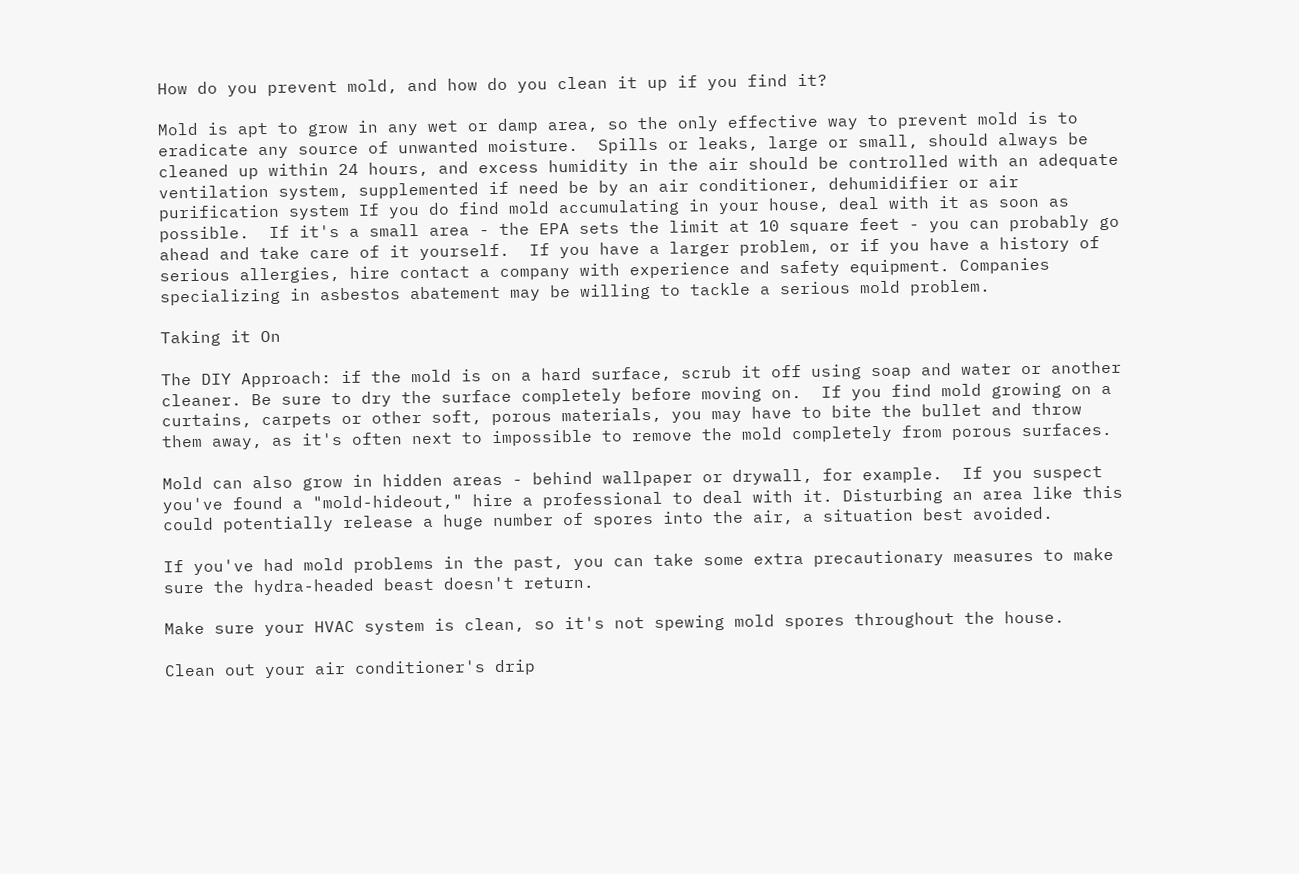How do you prevent mold, and how do you clean it up if you find it?

Mold is apt to grow in any wet or damp area, so the only effective way to prevent mold is to eradicate any source of unwanted moisture.  Spills or leaks, large or small, should always be cleaned up within 24 hours, and excess humidity in the air should be controlled with an adequate ventilation system, supplemented if need be by an air conditioner, dehumidifier or air purification system If you do find mold accumulating in your house, deal with it as soon as possible.  If it's a small area - the EPA sets the limit at 10 square feet - you can probably go ahead and take care of it yourself.  If you have a larger problem, or if you have a history of serious allergies, hire contact a company with experience and safety equipment. Companies specializing in asbestos abatement may be willing to tackle a serious mold problem.

Taking it On

The DIY Approach: if the mold is on a hard surface, scrub it off using soap and water or another cleaner. Be sure to dry the surface completely before moving on.  If you find mold growing on a curtains, carpets or other soft, porous materials, you may have to bite the bullet and throw them away, as it's often next to impossible to remove the mold completely from porous surfaces.

Mold can also grow in hidden areas - behind wallpaper or drywall, for example.  If you suspect you've found a "mold-hideout," hire a professional to deal with it. Disturbing an area like this could potentially release a huge number of spores into the air, a situation best avoided.

If you've had mold problems in the past, you can take some extra precautionary measures to make sure the hydra-headed beast doesn't return.

Make sure your HVAC system is clean, so it's not spewing mold spores throughout the house.

Clean out your air conditioner's drip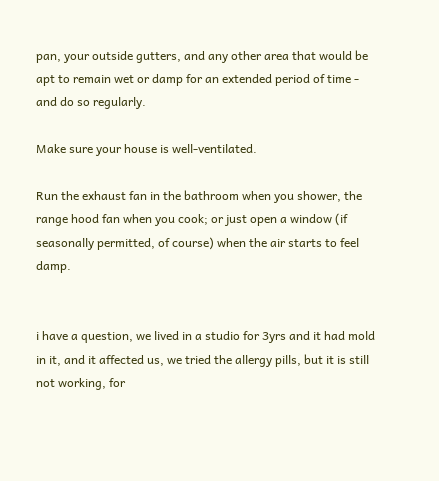pan, your outside gutters, and any other area that would be apt to remain wet or damp for an extended period of time - and do so regularly.

Make sure your house is well-ventilated.

Run the exhaust fan in the bathroom when you shower, the range hood fan when you cook; or just open a window (if seasonally permitted, of course) when the air starts to feel damp.


i have a question, we lived in a studio for 3yrs and it had mold in it, and it affected us, we tried the allergy pills, but it is still not working, for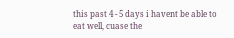this past 4 - 5 days i havent be able to eat well, cuase the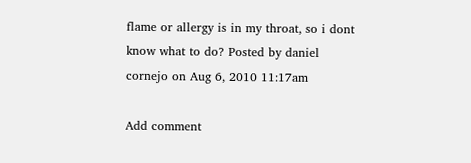flame or allergy is in my throat, so i dont know what to do? Posted by daniel cornejo on Aug 6, 2010 11:17am

Add comment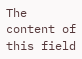The content of this field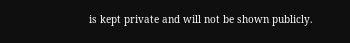is kept private and will not be shown publicly.